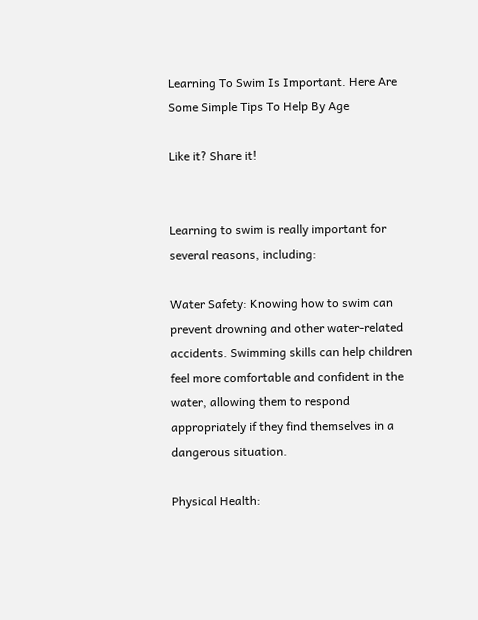Learning To Swim Is Important. Here Are Some Simple Tips To Help By Age

Like it? Share it!


Learning to swim is really important for several reasons, including:

Water Safety: Knowing how to swim can prevent drowning and other water-related accidents. Swimming skills can help children feel more comfortable and confident in the water, allowing them to respond appropriately if they find themselves in a dangerous situation.

Physical Health: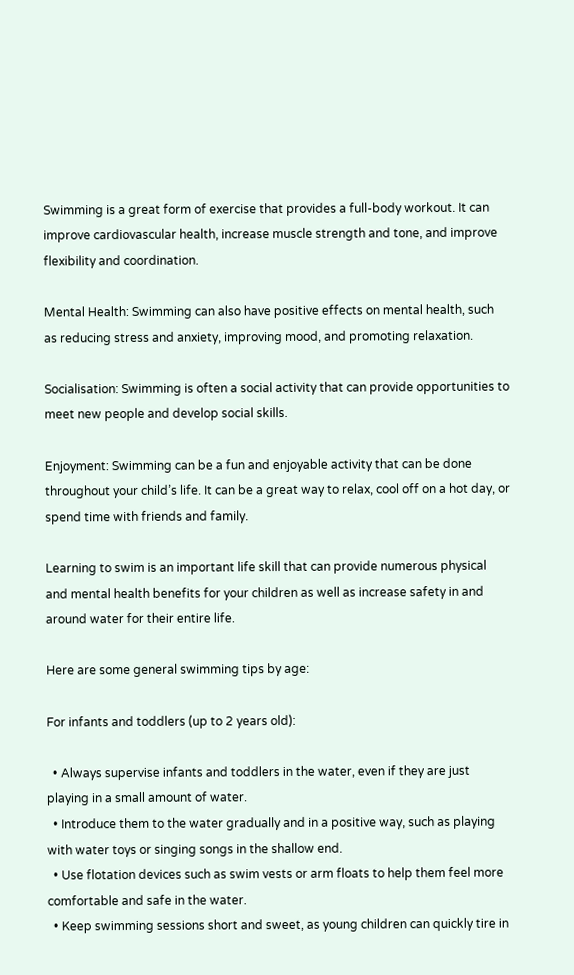Swimming is a great form of exercise that provides a full-body workout. It can improve cardiovascular health, increase muscle strength and tone, and improve flexibility and coordination.

Mental Health: Swimming can also have positive effects on mental health, such as reducing stress and anxiety, improving mood, and promoting relaxation.

Socialisation: Swimming is often a social activity that can provide opportunities to meet new people and develop social skills.

Enjoyment: Swimming can be a fun and enjoyable activity that can be done throughout your child’s life. It can be a great way to relax, cool off on a hot day, or spend time with friends and family.

Learning to swim is an important life skill that can provide numerous physical and mental health benefits for your children as well as increase safety in and around water for their entire life.

Here are some general swimming tips by age:

For infants and toddlers (up to 2 years old):

  • Always supervise infants and toddlers in the water, even if they are just playing in a small amount of water.
  • Introduce them to the water gradually and in a positive way, such as playing with water toys or singing songs in the shallow end.
  • Use flotation devices such as swim vests or arm floats to help them feel more comfortable and safe in the water.
  • Keep swimming sessions short and sweet, as young children can quickly tire in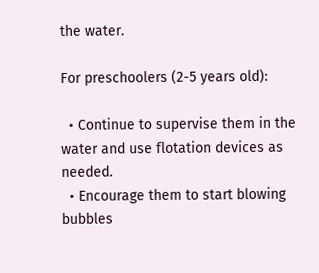the water.

For preschoolers (2-5 years old):

  • Continue to supervise them in the water and use flotation devices as needed.
  • Encourage them to start blowing bubbles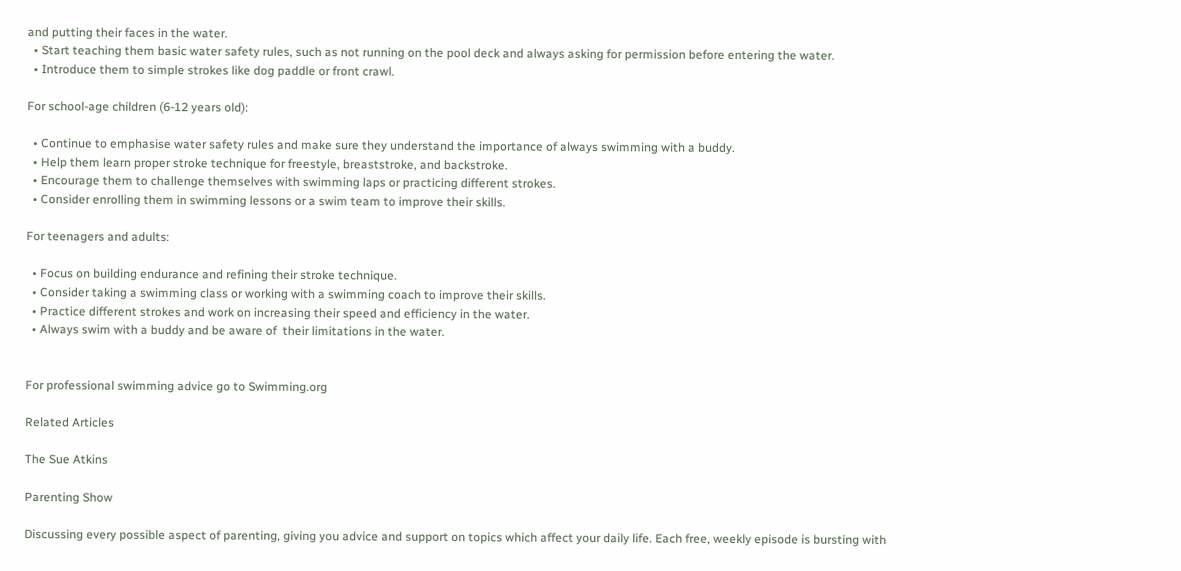and putting their faces in the water.
  • Start teaching them basic water safety rules, such as not running on the pool deck and always asking for permission before entering the water.
  • Introduce them to simple strokes like dog paddle or front crawl.

For school-age children (6-12 years old):

  • Continue to emphasise water safety rules and make sure they understand the importance of always swimming with a buddy.
  • Help them learn proper stroke technique for freestyle, breaststroke, and backstroke.
  • Encourage them to challenge themselves with swimming laps or practicing different strokes.
  • Consider enrolling them in swimming lessons or a swim team to improve their skills.

For teenagers and adults:

  • Focus on building endurance and refining their stroke technique.
  • Consider taking a swimming class or working with a swimming coach to improve their skills.
  • Practice different strokes and work on increasing their speed and efficiency in the water.
  • Always swim with a buddy and be aware of  their limitations in the water.


For professional swimming advice go to Swimming.org

Related Articles

The Sue Atkins

Parenting Show

Discussing every possible aspect of parenting, giving you advice and support on topics which affect your daily life. Each free, weekly episode is bursting with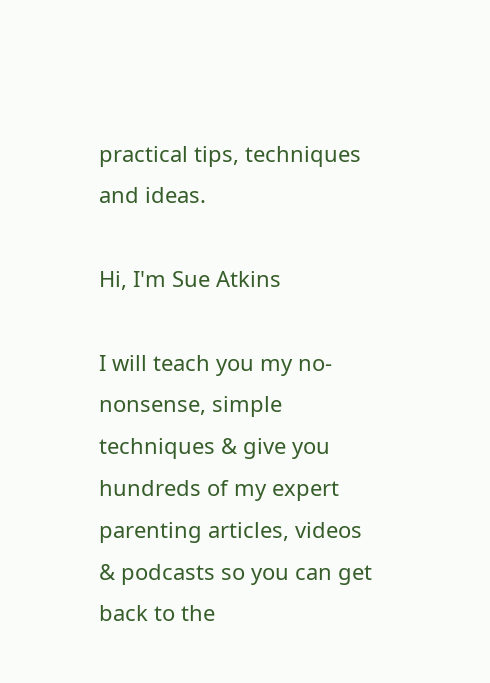practical tips, techniques and ideas.

Hi, I'm Sue Atkins

I will teach you my no-nonsense, simple techniques & give you hundreds of my expert parenting articles, videos & podcasts so you can get back to the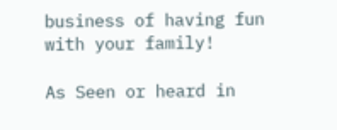business of having fun with your family!

As Seen or heard in